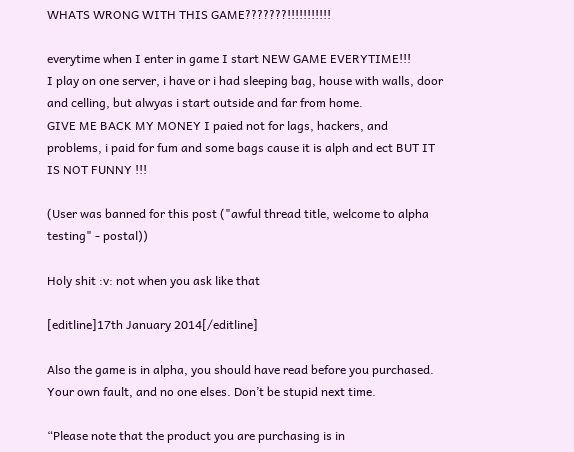WHATS WRONG WITH THIS GAME???????!!!!!!!!!!!

everytime when I enter in game I start NEW GAME EVERYTIME!!!
I play on one server, i have or i had sleeping bag, house with walls, door and celling, but alwyas i start outside and far from home.
GIVE ME BACK MY MONEY I paied not for lags, hackers, and problems, i paid for fum and some bags cause it is alph and ect BUT IT IS NOT FUNNY !!!

(User was banned for this post ("awful thread title, welcome to alpha testing" - postal))

Holy shit :v: not when you ask like that

[editline]17th January 2014[/editline]

Also the game is in alpha, you should have read before you purchased. Your own fault, and no one elses. Don’t be stupid next time.

“Please note that the product you are purchasing is in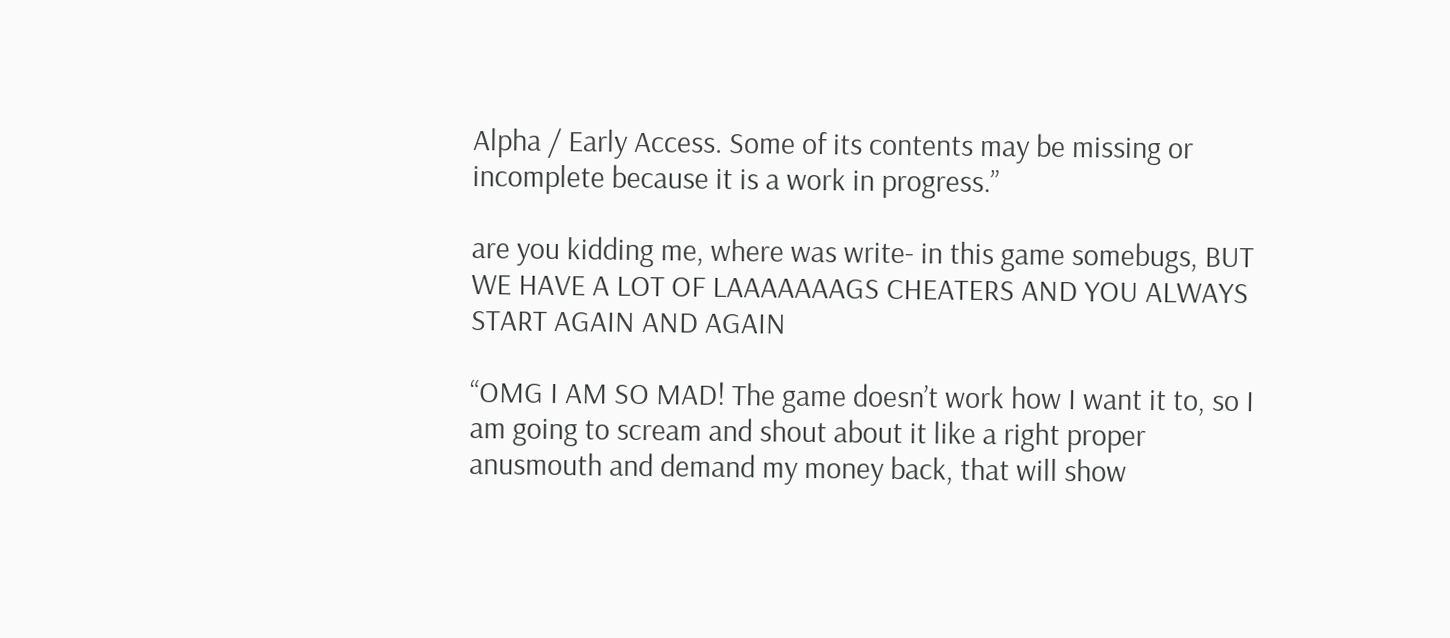Alpha / Early Access. Some of its contents may be missing or incomplete because it is a work in progress.”

are you kidding me, where was write- in this game somebugs, BUT WE HAVE A LOT OF LAAAAAAAGS CHEATERS AND YOU ALWAYS START AGAIN AND AGAIN

“OMG I AM SO MAD! The game doesn’t work how I want it to, so I am going to scream and shout about it like a right proper anusmouth and demand my money back, that will show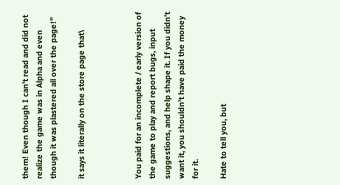them! Even though I can’t read and did not realize the game was in Alpha and even though it was plastered all over the page!”

it says it literally on the store page that\



You paid for an incomplete / early version of the game to play and report bugs, input suggestions, and help shape it. If you didn’t want it, you shouldn’t have paid the money for it.

Hate to tell you, but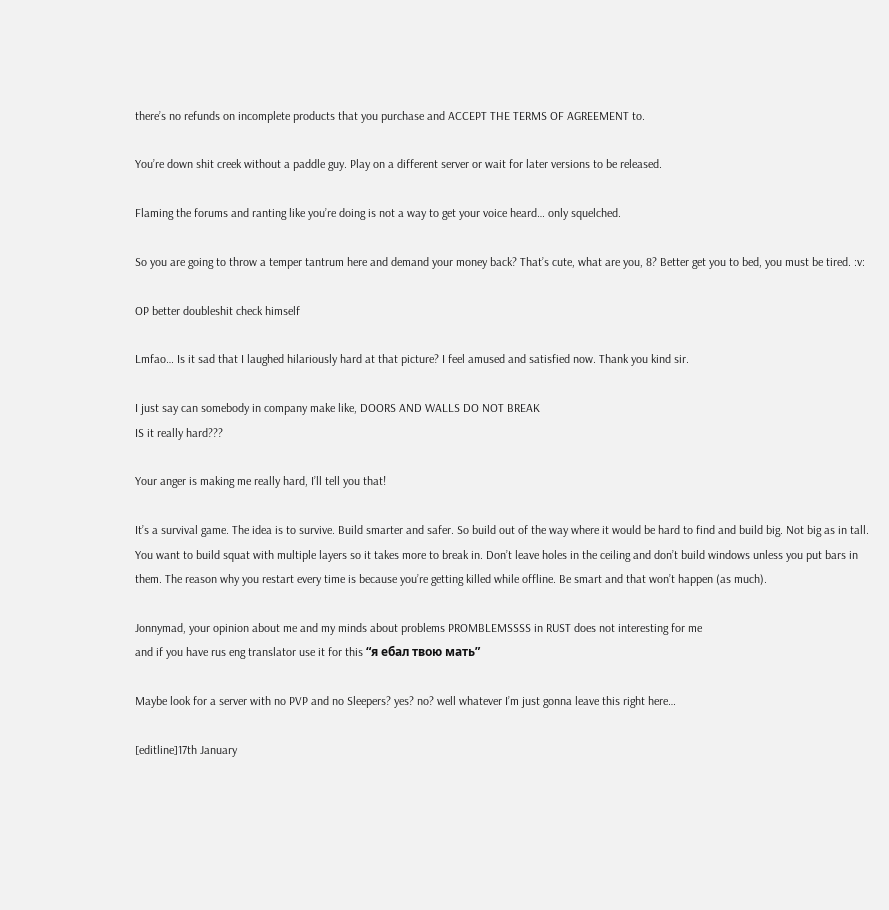there’s no refunds on incomplete products that you purchase and ACCEPT THE TERMS OF AGREEMENT to.

You’re down shit creek without a paddle guy. Play on a different server or wait for later versions to be released.

Flaming the forums and ranting like you’re doing is not a way to get your voice heard… only squelched.

So you are going to throw a temper tantrum here and demand your money back? That’s cute, what are you, 8? Better get you to bed, you must be tired. :v:

OP better doubleshit check himself

Lmfao… Is it sad that I laughed hilariously hard at that picture? I feel amused and satisfied now. Thank you kind sir.

I just say can somebody in company make like, DOORS AND WALLS DO NOT BREAK
IS it really hard???

Your anger is making me really hard, I’ll tell you that!

It’s a survival game. The idea is to survive. Build smarter and safer. So build out of the way where it would be hard to find and build big. Not big as in tall. You want to build squat with multiple layers so it takes more to break in. Don’t leave holes in the ceiling and don’t build windows unless you put bars in them. The reason why you restart every time is because you’re getting killed while offline. Be smart and that won’t happen (as much).

Jonnymad, your opinion about me and my minds about problems PROMBLEMSSSS in RUST does not interesting for me
and if you have rus eng translator use it for this “я ебал твою мать”

Maybe look for a server with no PVP and no Sleepers? yes? no? well whatever I’m just gonna leave this right here…

[editline]17th January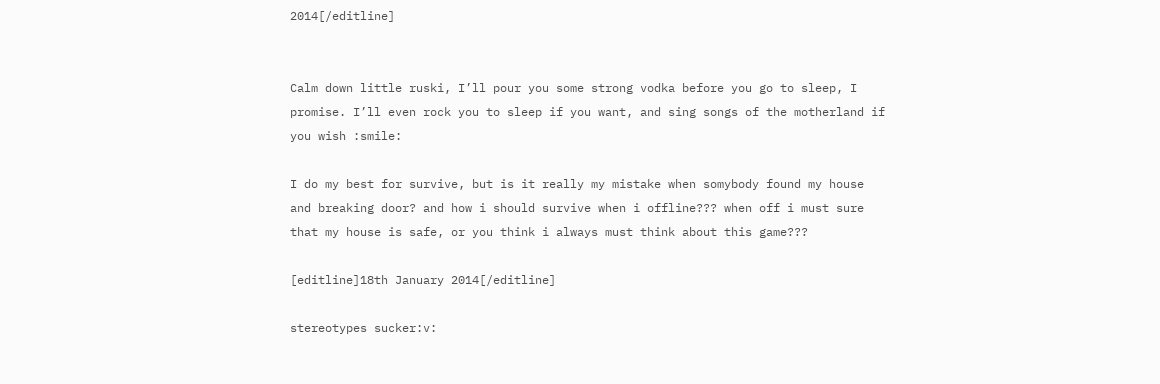2014[/editline]


Calm down little ruski, I’ll pour you some strong vodka before you go to sleep, I promise. I’ll even rock you to sleep if you want, and sing songs of the motherland if you wish :smile:

I do my best for survive, but is it really my mistake when somybody found my house and breaking door? and how i should survive when i offline??? when off i must sure that my house is safe, or you think i always must think about this game???

[editline]18th January 2014[/editline]

stereotypes sucker:v: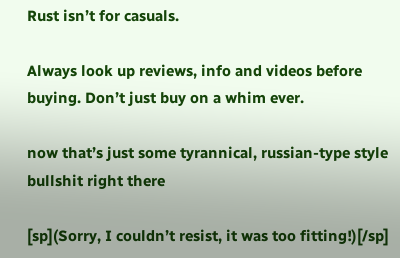Rust isn’t for casuals.

Always look up reviews, info and videos before buying. Don’t just buy on a whim ever.

now that’s just some tyrannical, russian-type style bullshit right there

[sp](Sorry, I couldn’t resist, it was too fitting!)[/sp]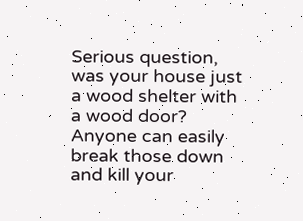Serious question, was your house just a wood shelter with a wood door? Anyone can easily break those down and kill your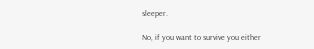sleeper.

No, if you want to survive you either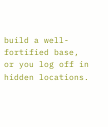build a well-fortified base, or you log off in hidden locations.